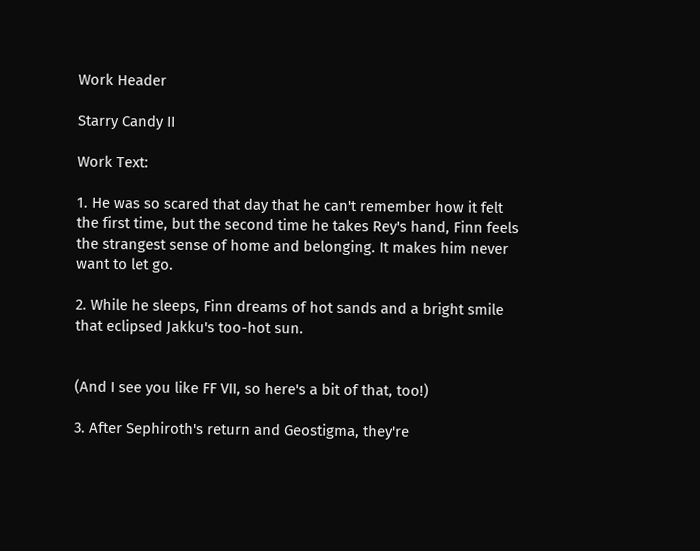Work Header

Starry Candy II

Work Text:

1. He was so scared that day that he can't remember how it felt the first time, but the second time he takes Rey's hand, Finn feels the strangest sense of home and belonging. It makes him never want to let go.

2. While he sleeps, Finn dreams of hot sands and a bright smile that eclipsed Jakku's too-hot sun.


(And I see you like FF VII, so here's a bit of that, too!)

3. After Sephiroth's return and Geostigma, they're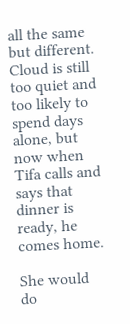all the same but different. Cloud is still too quiet and too likely to spend days alone, but now when Tifa calls and says that dinner is ready, he comes home.

She would do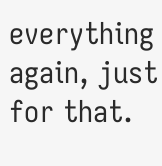everything again, just for that.